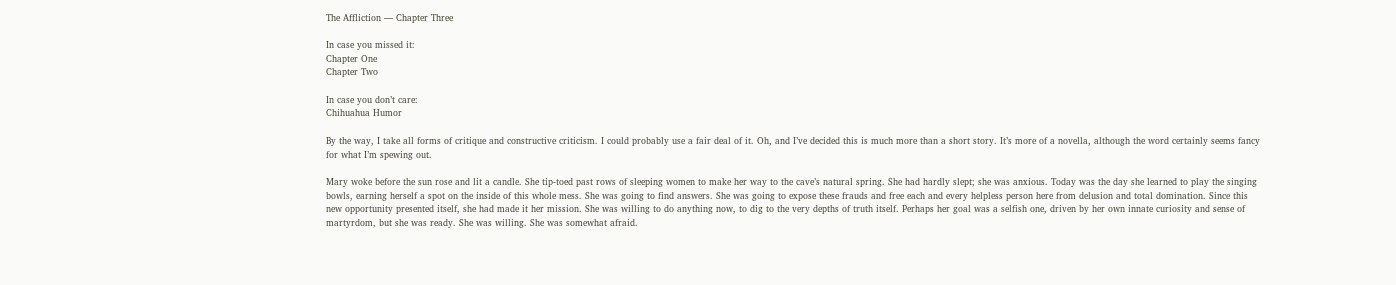The Affliction — Chapter Three

In case you missed it:
Chapter One
Chapter Two

In case you don’t care:
Chihuahua Humor

By the way, I take all forms of critique and constructive criticism. I could probably use a fair deal of it. Oh, and I’ve decided this is much more than a short story. It’s more of a novella, although the word certainly seems fancy for what I’m spewing out.

Mary woke before the sun rose and lit a candle. She tip-toed past rows of sleeping women to make her way to the cave’s natural spring. She had hardly slept; she was anxious. Today was the day she learned to play the singing bowls, earning herself a spot on the inside of this whole mess. She was going to find answers. She was going to expose these frauds and free each and every helpless person here from delusion and total domination. Since this new opportunity presented itself, she had made it her mission. She was willing to do anything now, to dig to the very depths of truth itself. Perhaps her goal was a selfish one, driven by her own innate curiosity and sense of martyrdom, but she was ready. She was willing. She was somewhat afraid.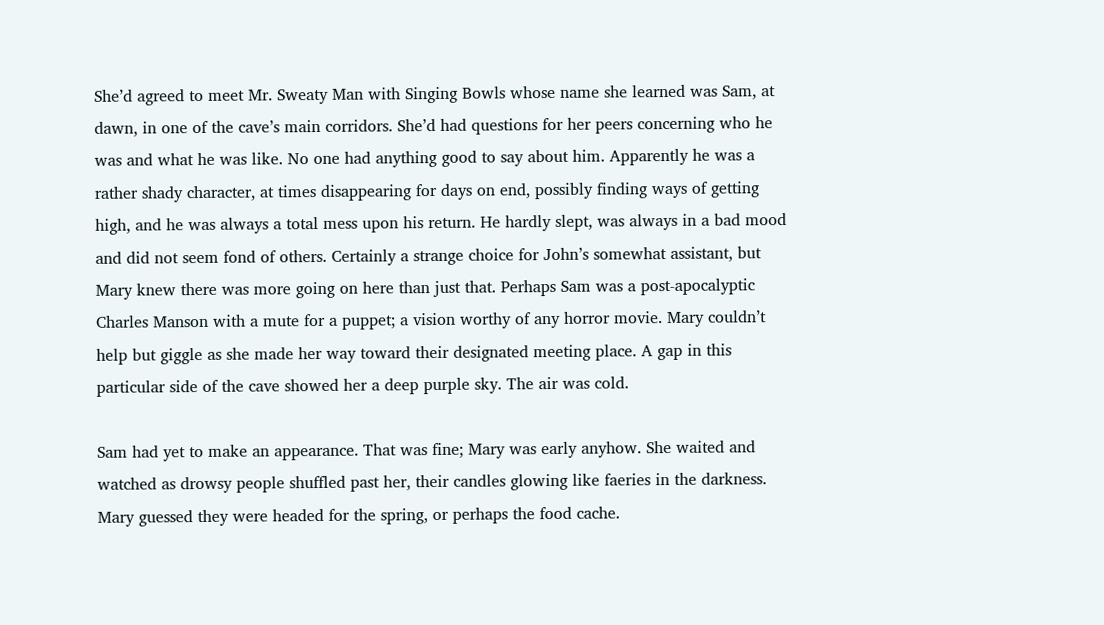She’d agreed to meet Mr. Sweaty Man with Singing Bowls whose name she learned was Sam, at dawn, in one of the cave’s main corridors. She’d had questions for her peers concerning who he was and what he was like. No one had anything good to say about him. Apparently he was a rather shady character, at times disappearing for days on end, possibly finding ways of getting high, and he was always a total mess upon his return. He hardly slept, was always in a bad mood and did not seem fond of others. Certainly a strange choice for John’s somewhat assistant, but Mary knew there was more going on here than just that. Perhaps Sam was a post-apocalyptic Charles Manson with a mute for a puppet; a vision worthy of any horror movie. Mary couldn’t help but giggle as she made her way toward their designated meeting place. A gap in this particular side of the cave showed her a deep purple sky. The air was cold.

Sam had yet to make an appearance. That was fine; Mary was early anyhow. She waited and watched as drowsy people shuffled past her, their candles glowing like faeries in the darkness. Mary guessed they were headed for the spring, or perhaps the food cache.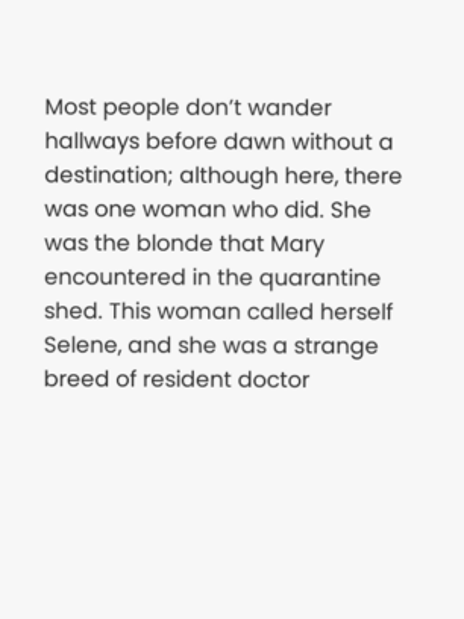Most people don’t wander hallways before dawn without a destination; although here, there was one woman who did. She was the blonde that Mary encountered in the quarantine shed. This woman called herself Selene, and she was a strange breed of resident doctor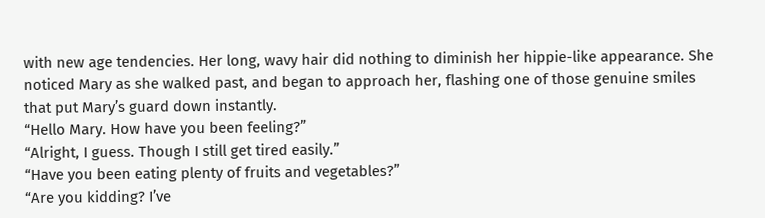with new age tendencies. Her long, wavy hair did nothing to diminish her hippie-like appearance. She noticed Mary as she walked past, and began to approach her, flashing one of those genuine smiles that put Mary’s guard down instantly.
“Hello Mary. How have you been feeling?”
“Alright, I guess. Though I still get tired easily.”
“Have you been eating plenty of fruits and vegetables?”
“Are you kidding? I’ve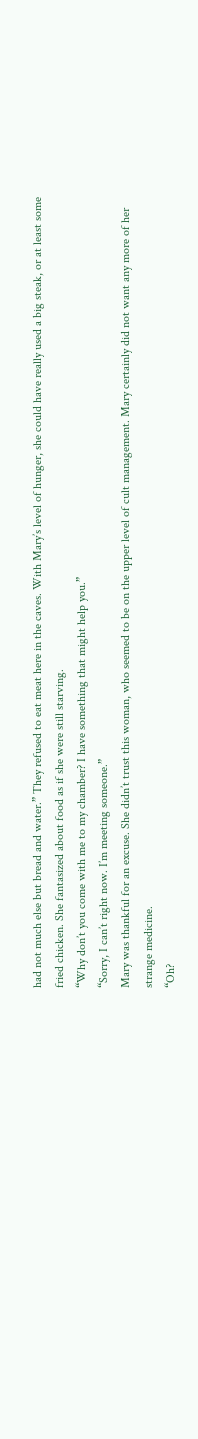had not much else but bread and water.” They refused to eat meat here in the caves. With Mary’s level of hunger, she could have really used a big steak, or at least some fried chicken. She fantasized about food as if she were still starving.
“Why don’t you come with me to my chamber? I have something that might help you.”
“Sorry, I can’t right now. I’m meeting someone.”
Mary was thankful for an excuse. She didn’t trust this woman, who seemed to be on the upper level of cult management. Mary certainly did not want any more of her strange medicine.
“Oh?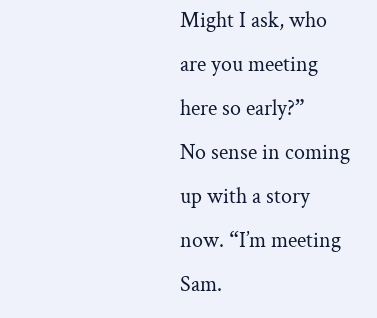Might I ask, who are you meeting here so early?”
No sense in coming up with a story now. “I’m meeting Sam.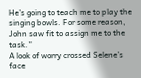He’s going to teach me to play the singing bowls. For some reason, John saw fit to assign me to the task.”
A look of worry crossed Selene’s face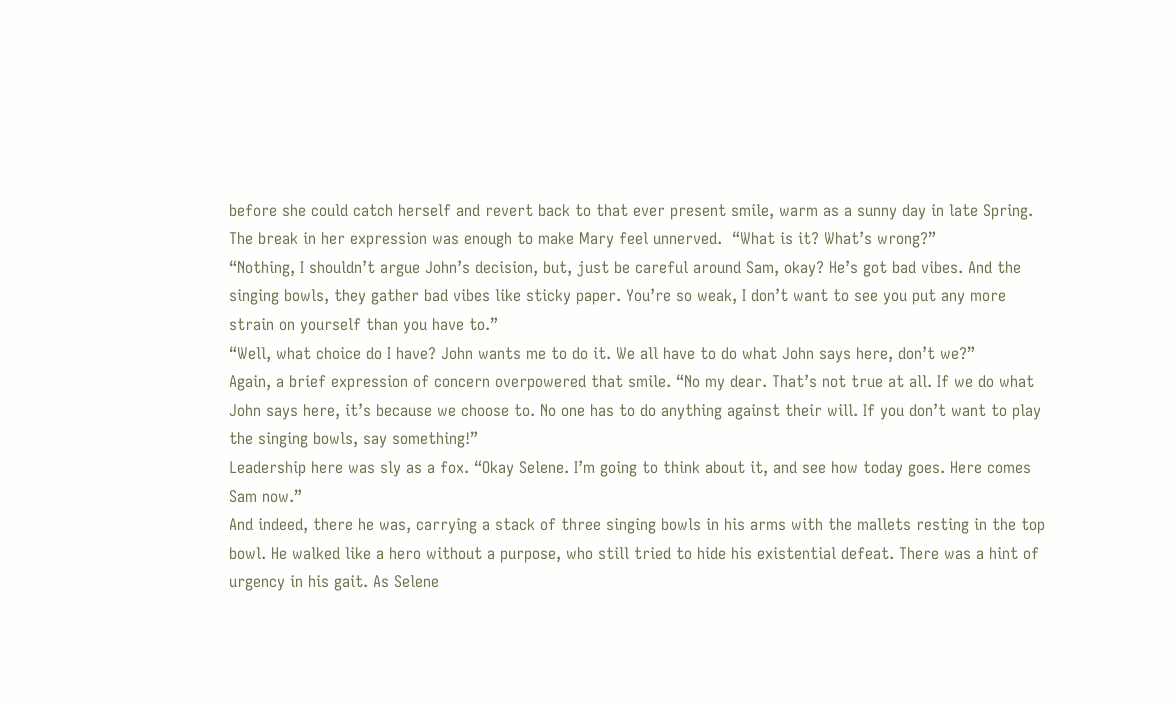before she could catch herself and revert back to that ever present smile, warm as a sunny day in late Spring. The break in her expression was enough to make Mary feel unnerved.  “What is it? What’s wrong?”
“Nothing, I shouldn’t argue John’s decision, but, just be careful around Sam, okay? He’s got bad vibes. And the singing bowls, they gather bad vibes like sticky paper. You’re so weak, I don’t want to see you put any more strain on yourself than you have to.”
“Well, what choice do I have? John wants me to do it. We all have to do what John says here, don’t we?”
Again, a brief expression of concern overpowered that smile. “No my dear. That’s not true at all. If we do what John says here, it’s because we choose to. No one has to do anything against their will. If you don’t want to play the singing bowls, say something!”
Leadership here was sly as a fox. “Okay Selene. I’m going to think about it, and see how today goes. Here comes Sam now.”
And indeed, there he was, carrying a stack of three singing bowls in his arms with the mallets resting in the top bowl. He walked like a hero without a purpose, who still tried to hide his existential defeat. There was a hint of urgency in his gait. As Selene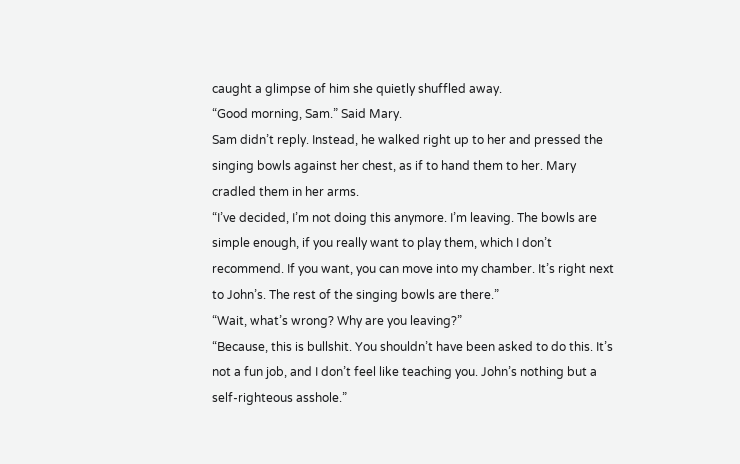caught a glimpse of him she quietly shuffled away.
“Good morning, Sam.” Said Mary.
Sam didn’t reply. Instead, he walked right up to her and pressed the singing bowls against her chest, as if to hand them to her. Mary cradled them in her arms.
“I’ve decided, I’m not doing this anymore. I’m leaving. The bowls are simple enough, if you really want to play them, which I don’t recommend. If you want, you can move into my chamber. It’s right next to John’s. The rest of the singing bowls are there.”
“Wait, what’s wrong? Why are you leaving?”
“Because, this is bullshit. You shouldn’t have been asked to do this. It’s not a fun job, and I don’t feel like teaching you. John’s nothing but a self-righteous asshole.”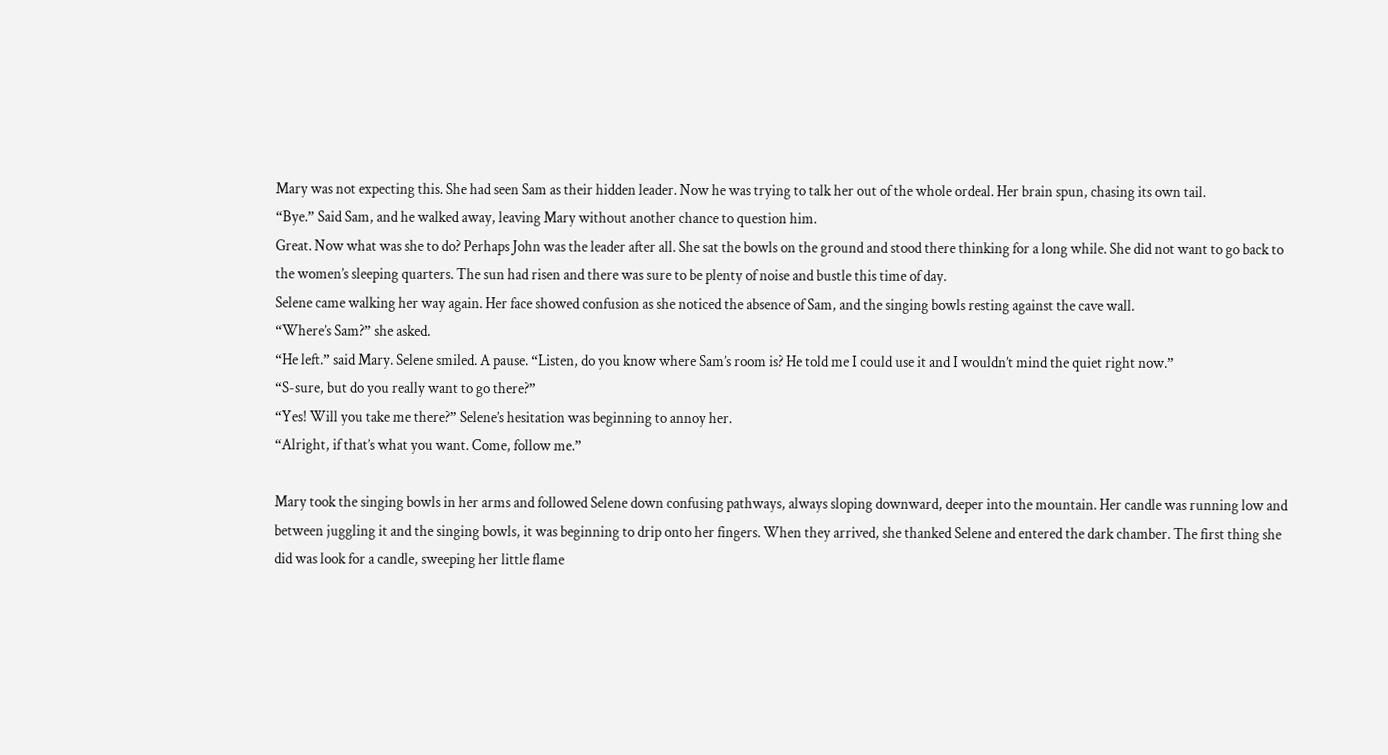Mary was not expecting this. She had seen Sam as their hidden leader. Now he was trying to talk her out of the whole ordeal. Her brain spun, chasing its own tail.
“Bye.” Said Sam, and he walked away, leaving Mary without another chance to question him.
Great. Now what was she to do? Perhaps John was the leader after all. She sat the bowls on the ground and stood there thinking for a long while. She did not want to go back to the women’s sleeping quarters. The sun had risen and there was sure to be plenty of noise and bustle this time of day.
Selene came walking her way again. Her face showed confusion as she noticed the absence of Sam, and the singing bowls resting against the cave wall.
“Where’s Sam?” she asked.
“He left.” said Mary. Selene smiled. A pause. “Listen, do you know where Sam’s room is? He told me I could use it and I wouldn’t mind the quiet right now.”
“S-sure, but do you really want to go there?”
“Yes! Will you take me there?” Selene’s hesitation was beginning to annoy her.
“Alright, if that’s what you want. Come, follow me.”

Mary took the singing bowls in her arms and followed Selene down confusing pathways, always sloping downward, deeper into the mountain. Her candle was running low and between juggling it and the singing bowls, it was beginning to drip onto her fingers. When they arrived, she thanked Selene and entered the dark chamber. The first thing she did was look for a candle, sweeping her little flame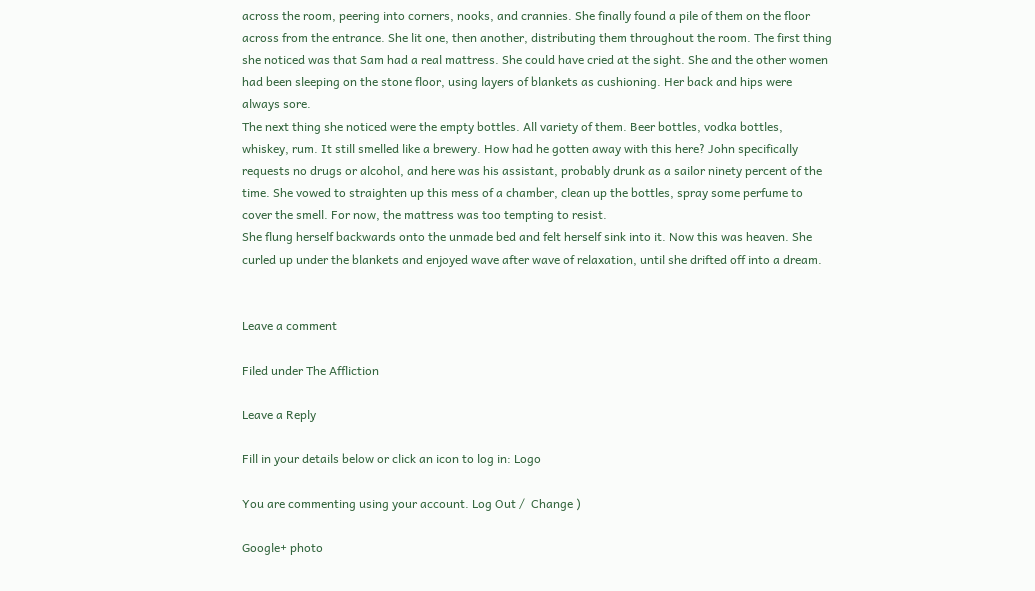across the room, peering into corners, nooks, and crannies. She finally found a pile of them on the floor across from the entrance. She lit one, then another, distributing them throughout the room. The first thing she noticed was that Sam had a real mattress. She could have cried at the sight. She and the other women had been sleeping on the stone floor, using layers of blankets as cushioning. Her back and hips were always sore.
The next thing she noticed were the empty bottles. All variety of them. Beer bottles, vodka bottles, whiskey, rum. It still smelled like a brewery. How had he gotten away with this here? John specifically requests no drugs or alcohol, and here was his assistant, probably drunk as a sailor ninety percent of the time. She vowed to straighten up this mess of a chamber, clean up the bottles, spray some perfume to cover the smell. For now, the mattress was too tempting to resist.
She flung herself backwards onto the unmade bed and felt herself sink into it. Now this was heaven. She curled up under the blankets and enjoyed wave after wave of relaxation, until she drifted off into a dream.


Leave a comment

Filed under The Affliction

Leave a Reply

Fill in your details below or click an icon to log in: Logo

You are commenting using your account. Log Out /  Change )

Google+ photo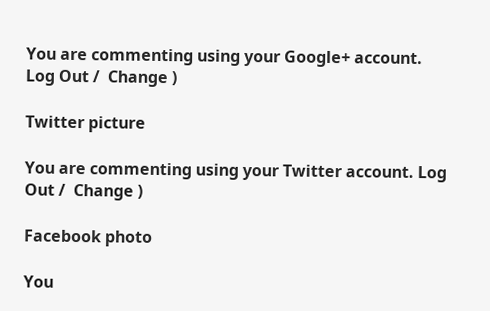You are commenting using your Google+ account. Log Out /  Change )

Twitter picture

You are commenting using your Twitter account. Log Out /  Change )

Facebook photo

You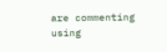are commenting using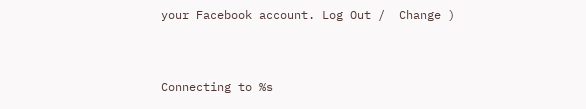your Facebook account. Log Out /  Change )


Connecting to %s